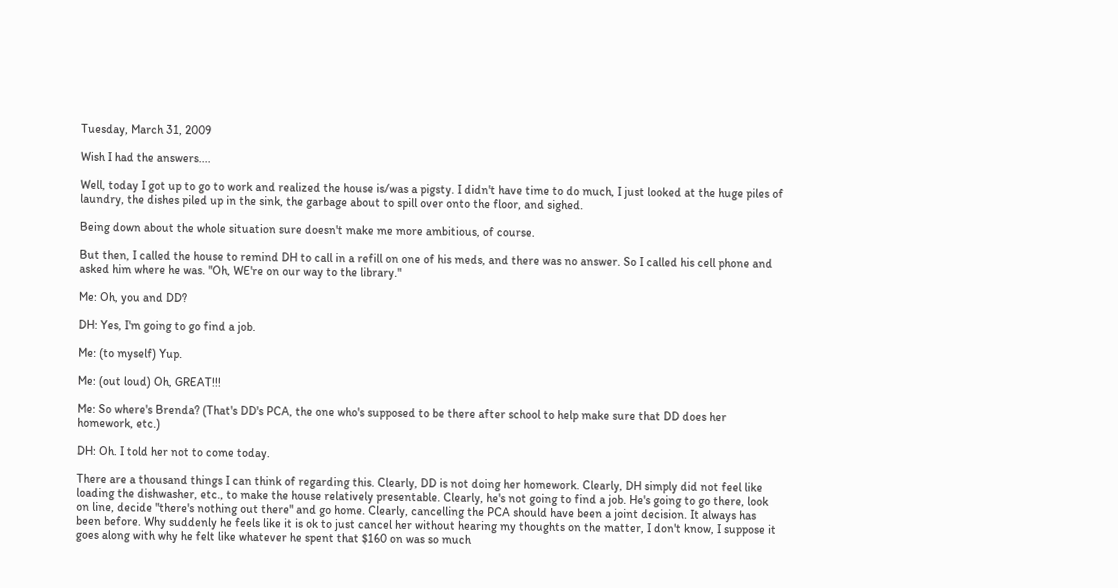Tuesday, March 31, 2009

Wish I had the answers....

Well, today I got up to go to work and realized the house is/was a pigsty. I didn't have time to do much, I just looked at the huge piles of laundry, the dishes piled up in the sink, the garbage about to spill over onto the floor, and sighed.

Being down about the whole situation sure doesn't make me more ambitious, of course.

But then, I called the house to remind DH to call in a refill on one of his meds, and there was no answer. So I called his cell phone and asked him where he was. "Oh, WE're on our way to the library."

Me: Oh, you and DD?

DH: Yes, I'm going to go find a job.

Me: (to myself) Yup.

Me: (out loud) Oh, GREAT!!!

Me: So where's Brenda? (That's DD's PCA, the one who's supposed to be there after school to help make sure that DD does her homework, etc.)

DH: Oh. I told her not to come today.

There are a thousand things I can think of regarding this. Clearly, DD is not doing her homework. Clearly, DH simply did not feel like loading the dishwasher, etc., to make the house relatively presentable. Clearly, he's not going to find a job. He's going to go there, look on line, decide "there's nothing out there" and go home. Clearly, cancelling the PCA should have been a joint decision. It always has been before. Why suddenly he feels like it is ok to just cancel her without hearing my thoughts on the matter, I don't know, I suppose it goes along with why he felt like whatever he spent that $160 on was so much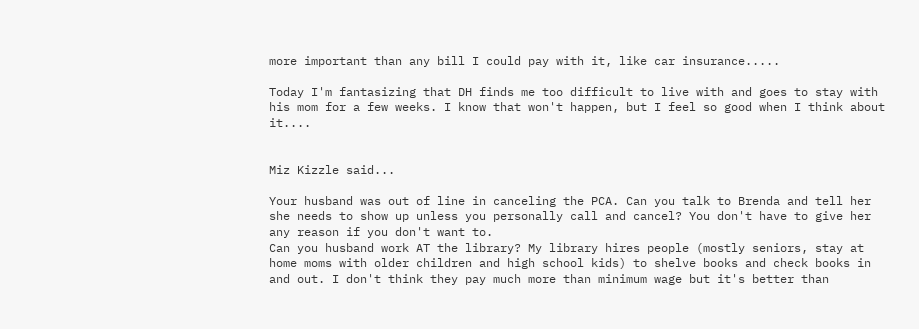more important than any bill I could pay with it, like car insurance.....

Today I'm fantasizing that DH finds me too difficult to live with and goes to stay with his mom for a few weeks. I know that won't happen, but I feel so good when I think about it....


Miz Kizzle said...

Your husband was out of line in canceling the PCA. Can you talk to Brenda and tell her she needs to show up unless you personally call and cancel? You don't have to give her any reason if you don't want to.
Can you husband work AT the library? My library hires people (mostly seniors, stay at home moms with older children and high school kids) to shelve books and check books in and out. I don't think they pay much more than minimum wage but it's better than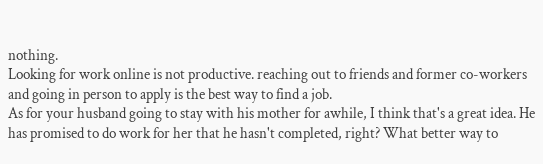nothing.
Looking for work online is not productive. reaching out to friends and former co-workers and going in person to apply is the best way to find a job.
As for your husband going to stay with his mother for awhile, I think that's a great idea. He has promised to do work for her that he hasn't completed, right? What better way to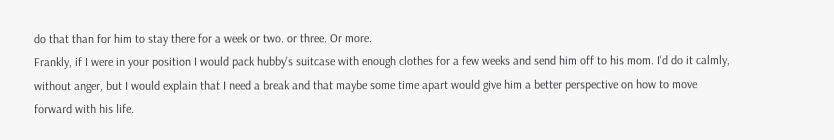do that than for him to stay there for a week or two. or three. Or more.
Frankly, if I were in your position I would pack hubby's suitcase with enough clothes for a few weeks and send him off to his mom. I'd do it calmly, without anger, but I would explain that I need a break and that maybe some time apart would give him a better perspective on how to move forward with his life.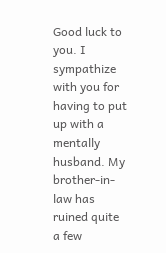Good luck to you. I sympathize with you for having to put up with a mentally husband. My brother-in-law has ruined quite a few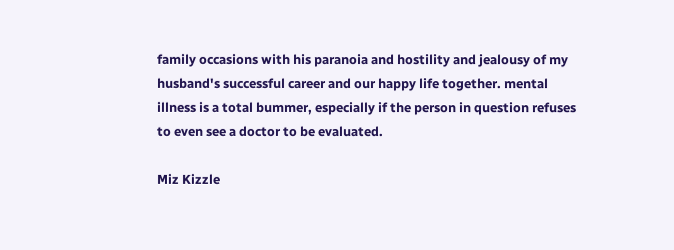family occasions with his paranoia and hostility and jealousy of my husband's successful career and our happy life together. mental illness is a total bummer, especially if the person in question refuses to even see a doctor to be evaluated.

Miz Kizzle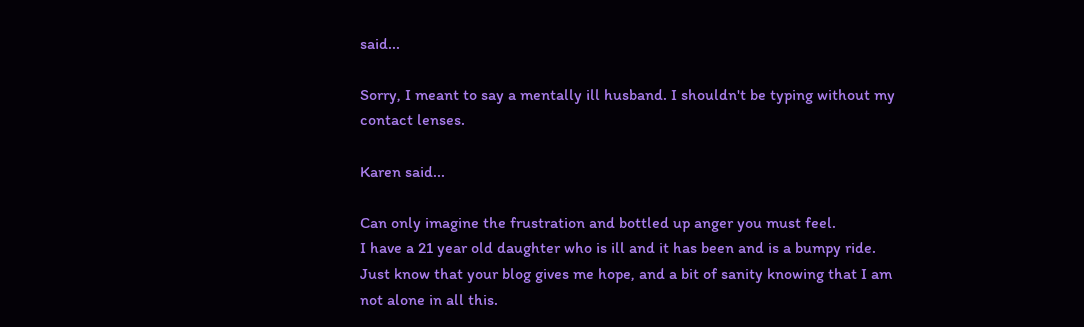said...

Sorry, I meant to say a mentally ill husband. I shouldn't be typing without my contact lenses.

Karen said...

Can only imagine the frustration and bottled up anger you must feel.
I have a 21 year old daughter who is ill and it has been and is a bumpy ride.
Just know that your blog gives me hope, and a bit of sanity knowing that I am not alone in all this.